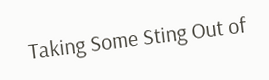Taking Some Sting Out of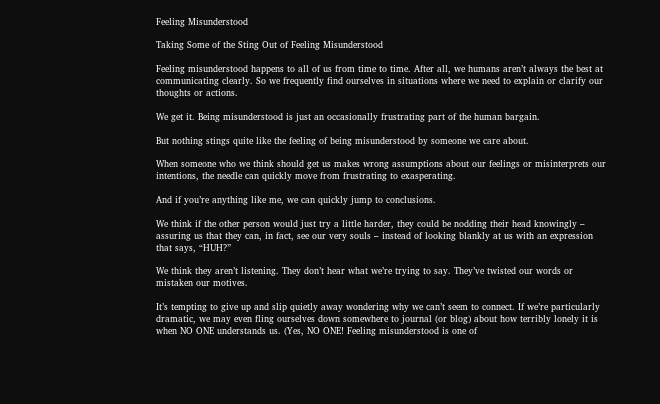Feeling Misunderstood

Taking Some of the Sting Out of Feeling Misunderstood

Feeling misunderstood happens to all of us from time to time. After all, we humans aren’t always the best at communicating clearly. So we frequently find ourselves in situations where we need to explain or clarify our thoughts or actions.

We get it. Being misunderstood is just an occasionally frustrating part of the human bargain.

But nothing stings quite like the feeling of being misunderstood by someone we care about.

When someone who we think should get us makes wrong assumptions about our feelings or misinterprets our intentions, the needle can quickly move from frustrating to exasperating.

And if you’re anything like me, we can quickly jump to conclusions.

We think if the other person would just try a little harder, they could be nodding their head knowingly – assuring us that they can, in fact, see our very souls – instead of looking blankly at us with an expression that says, “HUH?”

We think they aren’t listening. They don’t hear what we’re trying to say. They’ve twisted our words or mistaken our motives.

It’s tempting to give up and slip quietly away wondering why we can’t seem to connect. If we’re particularly dramatic, we may even fling ourselves down somewhere to journal (or blog) about how terribly lonely it is when NO ONE understands us. (Yes, NO ONE! Feeling misunderstood is one of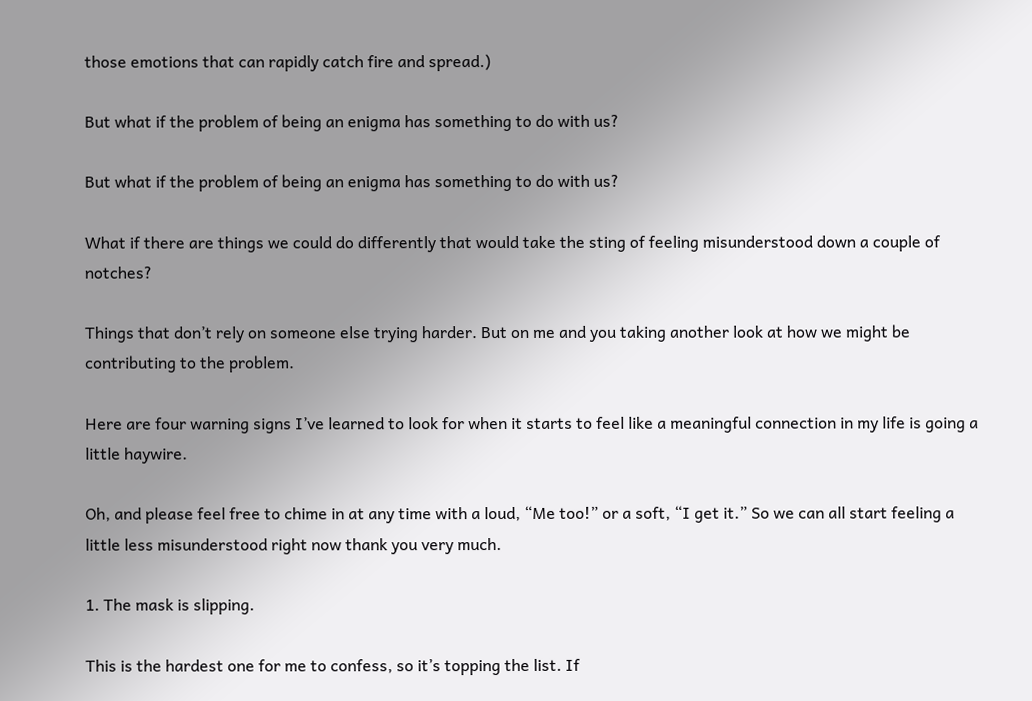those emotions that can rapidly catch fire and spread.)

But what if the problem of being an enigma has something to do with us?

But what if the problem of being an enigma has something to do with us?

What if there are things we could do differently that would take the sting of feeling misunderstood down a couple of notches?

Things that don’t rely on someone else trying harder. But on me and you taking another look at how we might be contributing to the problem.

Here are four warning signs I’ve learned to look for when it starts to feel like a meaningful connection in my life is going a little haywire.

Oh, and please feel free to chime in at any time with a loud, “Me too!” or a soft, “I get it.” So we can all start feeling a little less misunderstood right now thank you very much.

1. The mask is slipping.

This is the hardest one for me to confess, so it’s topping the list. If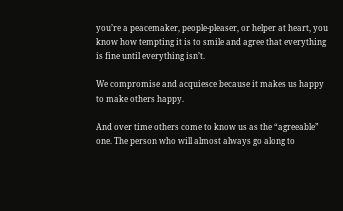you’re a peacemaker, people-pleaser, or helper at heart, you know how tempting it is to smile and agree that everything is fine until everything isn’t.

We compromise and acquiesce because it makes us happy to make others happy.

And over time others come to know us as the “agreeable” one. The person who will almost always go along to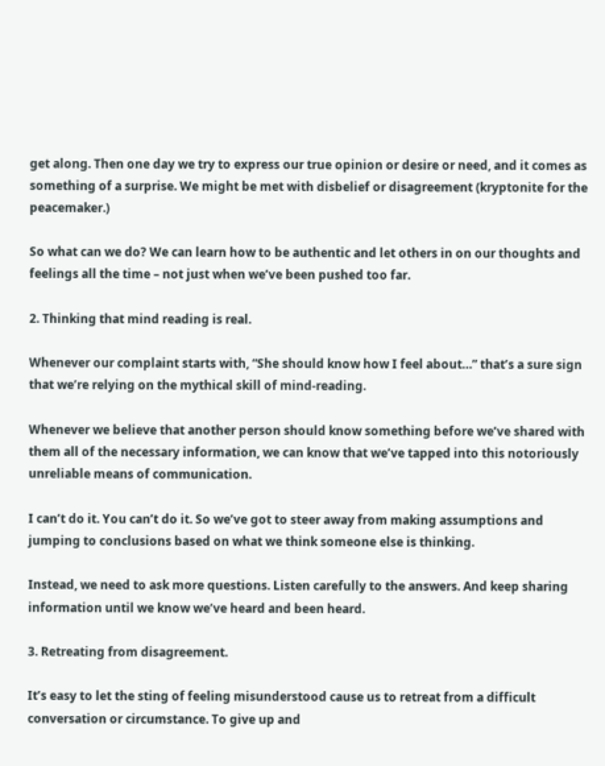get along. Then one day we try to express our true opinion or desire or need, and it comes as something of a surprise. We might be met with disbelief or disagreement (kryptonite for the peacemaker.)

So what can we do? We can learn how to be authentic and let others in on our thoughts and feelings all the time – not just when we’ve been pushed too far.

2. Thinking that mind reading is real.

Whenever our complaint starts with, “She should know how I feel about…” that’s a sure sign that we’re relying on the mythical skill of mind-reading.

Whenever we believe that another person should know something before we’ve shared with them all of the necessary information, we can know that we’ve tapped into this notoriously unreliable means of communication.

I can’t do it. You can’t do it. So we’ve got to steer away from making assumptions and jumping to conclusions based on what we think someone else is thinking.

Instead, we need to ask more questions. Listen carefully to the answers. And keep sharing information until we know we’ve heard and been heard.

3. Retreating from disagreement.

It’s easy to let the sting of feeling misunderstood cause us to retreat from a difficult conversation or circumstance. To give up and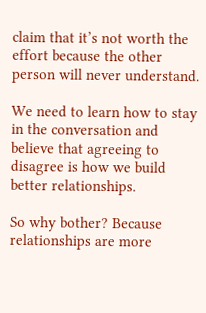claim that it’s not worth the effort because the other person will never understand.

We need to learn how to stay in the conversation and believe that agreeing to disagree is how we build better relationships.

So why bother? Because relationships are more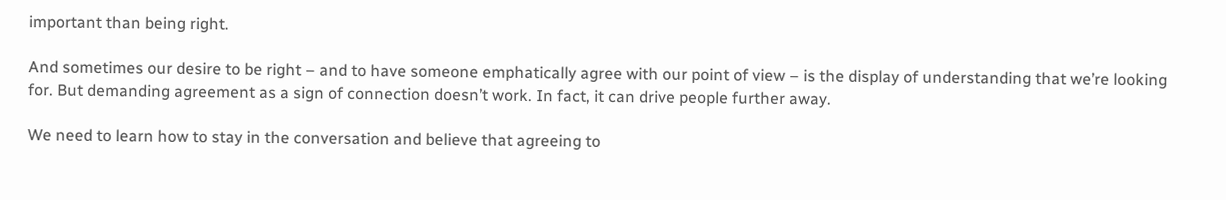important than being right.

And sometimes our desire to be right – and to have someone emphatically agree with our point of view – is the display of understanding that we’re looking for. But demanding agreement as a sign of connection doesn’t work. In fact, it can drive people further away.

We need to learn how to stay in the conversation and believe that agreeing to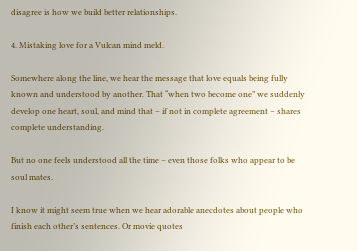disagree is how we build better relationships.

4. Mistaking love for a Vulcan mind meld.

Somewhere along the line, we hear the message that love equals being fully known and understood by another. That “when two become one” we suddenly develop one heart, soul, and mind that – if not in complete agreement – shares complete understanding.

But no one feels understood all the time – even those folks who appear to be soul mates.

I know it might seem true when we hear adorable anecdotes about people who finish each other’s sentences. Or movie quotes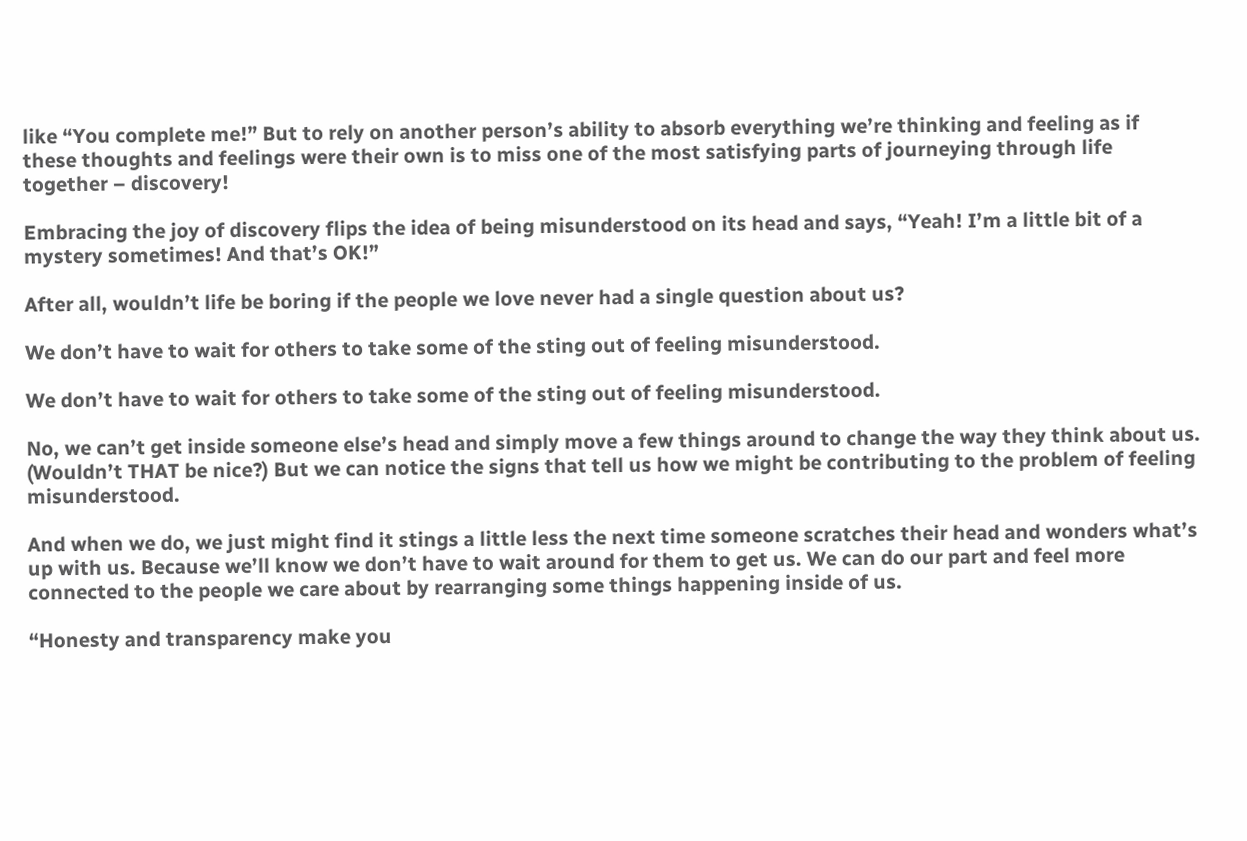like “You complete me!” But to rely on another person’s ability to absorb everything we’re thinking and feeling as if these thoughts and feelings were their own is to miss one of the most satisfying parts of journeying through life together – discovery!

Embracing the joy of discovery flips the idea of being misunderstood on its head and says, “Yeah! I’m a little bit of a mystery sometimes! And that’s OK!”

After all, wouldn’t life be boring if the people we love never had a single question about us?

We don’t have to wait for others to take some of the sting out of feeling misunderstood.

We don’t have to wait for others to take some of the sting out of feeling misunderstood.

No, we can’t get inside someone else’s head and simply move a few things around to change the way they think about us. (Wouldn’t THAT be nice?) But we can notice the signs that tell us how we might be contributing to the problem of feeling misunderstood.

And when we do, we just might find it stings a little less the next time someone scratches their head and wonders what’s up with us. Because we’ll know we don’t have to wait around for them to get us. We can do our part and feel more connected to the people we care about by rearranging some things happening inside of us.

“Honesty and transparency make you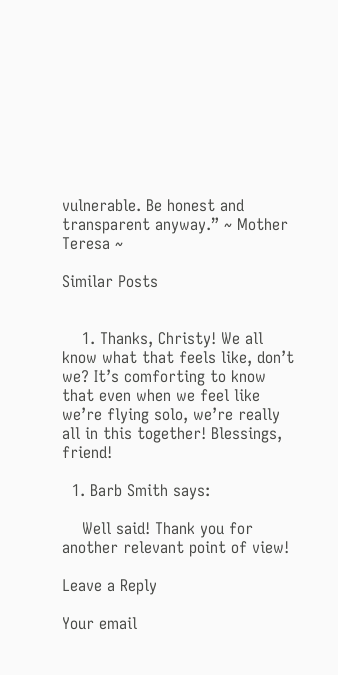vulnerable. Be honest and transparent anyway.” ~ Mother Teresa ~

Similar Posts


    1. Thanks, Christy! We all know what that feels like, don’t we? It’s comforting to know that even when we feel like we’re flying solo, we’re really all in this together! Blessings, friend!

  1. Barb Smith says:

    Well said! Thank you for another relevant point of view!

Leave a Reply

Your email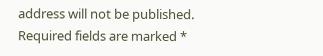address will not be published. Required fields are marked *